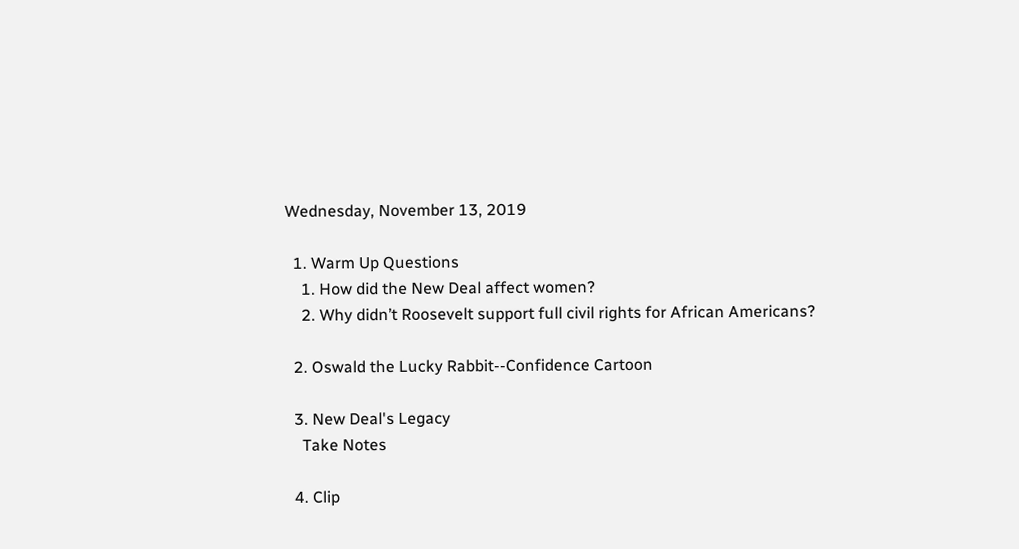Wednesday, November 13, 2019

  1. Warm Up Questions
    1. How did the New Deal affect women?
    2. Why didn’t Roosevelt support full civil rights for African Americans?

  2. Oswald the Lucky Rabbit--Confidence Cartoon

  3. New Deal's Legacy
    Take Notes

  4. Clip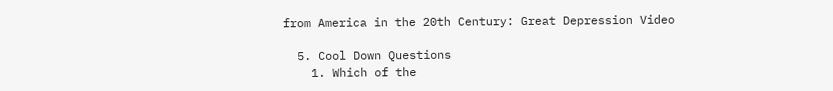from America in the 20th Century: Great Depression Video

  5. Cool Down Questions
    1. Which of the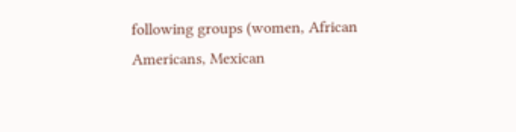following groups (women, African Americans, Mexican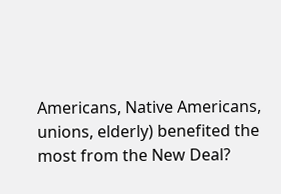Americans, Native Americans, unions, elderly) benefited the most from the New Deal?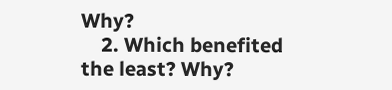Why?
    2. Which benefited the least? Why?